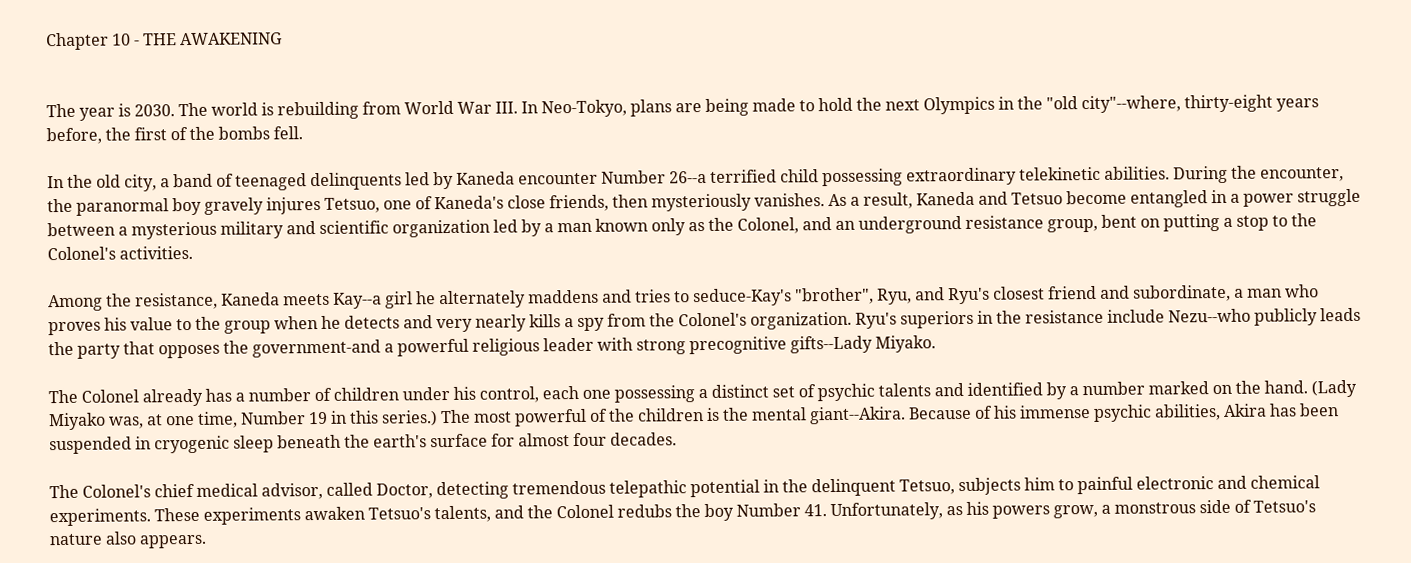Chapter 10 - THE AWAKENING


The year is 2030. The world is rebuilding from World War III. In Neo-Tokyo, plans are being made to hold the next Olympics in the "old city"--where, thirty-eight years before, the first of the bombs fell.

In the old city, a band of teenaged delinquents led by Kaneda encounter Number 26--a terrified child possessing extraordinary telekinetic abilities. During the encounter, the paranormal boy gravely injures Tetsuo, one of Kaneda's close friends, then mysteriously vanishes. As a result, Kaneda and Tetsuo become entangled in a power struggle between a mysterious military and scientific organization led by a man known only as the Colonel, and an underground resistance group, bent on putting a stop to the Colonel's activities.

Among the resistance, Kaneda meets Kay--a girl he alternately maddens and tries to seduce-Kay's "brother", Ryu, and Ryu's closest friend and subordinate, a man who proves his value to the group when he detects and very nearly kills a spy from the Colonel's organization. Ryu's superiors in the resistance include Nezu--who publicly leads the party that opposes the government-and a powerful religious leader with strong precognitive gifts--Lady Miyako.

The Colonel already has a number of children under his control, each one possessing a distinct set of psychic talents and identified by a number marked on the hand. (Lady Miyako was, at one time, Number 19 in this series.) The most powerful of the children is the mental giant--Akira. Because of his immense psychic abilities, Akira has been suspended in cryogenic sleep beneath the earth's surface for almost four decades.

The Colonel's chief medical advisor, called Doctor, detecting tremendous telepathic potential in the delinquent Tetsuo, subjects him to painful electronic and chemical experiments. These experiments awaken Tetsuo's talents, and the Colonel redubs the boy Number 41. Unfortunately, as his powers grow, a monstrous side of Tetsuo's nature also appears.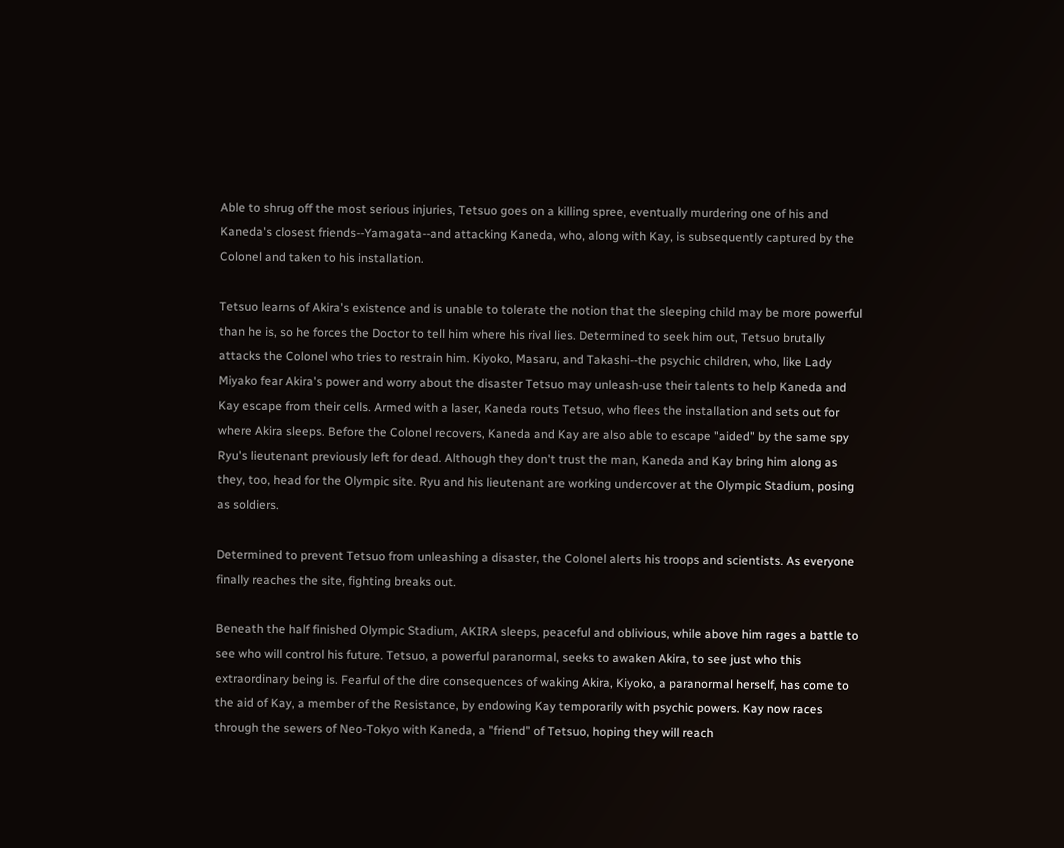Able to shrug off the most serious injuries, Tetsuo goes on a killing spree, eventually murdering one of his and Kaneda's closest friends--Yamagata--and attacking Kaneda, who, along with Kay, is subsequently captured by the Colonel and taken to his installation.

Tetsuo learns of Akira's existence and is unable to tolerate the notion that the sleeping child may be more powerful than he is, so he forces the Doctor to tell him where his rival lies. Determined to seek him out, Tetsuo brutally attacks the Colonel who tries to restrain him. Kiyoko, Masaru, and Takashi--the psychic children, who, like Lady Miyako fear Akira's power and worry about the disaster Tetsuo may unleash-use their talents to help Kaneda and Kay escape from their cells. Armed with a laser, Kaneda routs Tetsuo, who flees the installation and sets out for where Akira sleeps. Before the Colonel recovers, Kaneda and Kay are also able to escape "aided" by the same spy Ryu's lieutenant previously left for dead. Although they don't trust the man, Kaneda and Kay bring him along as they, too, head for the Olympic site. Ryu and his lieutenant are working undercover at the Olympic Stadium, posing as soldiers.

Determined to prevent Tetsuo from unleashing a disaster, the Colonel alerts his troops and scientists. As everyone finally reaches the site, fighting breaks out.

Beneath the half finished Olympic Stadium, AKIRA sleeps, peaceful and oblivious, while above him rages a battle to see who will control his future. Tetsuo, a powerful paranormal, seeks to awaken Akira, to see just who this extraordinary being is. Fearful of the dire consequences of waking Akira, Kiyoko, a paranormal herself, has come to the aid of Kay, a member of the Resistance, by endowing Kay temporarily with psychic powers. Kay now races through the sewers of Neo-Tokyo with Kaneda, a "friend" of Tetsuo, hoping they will reach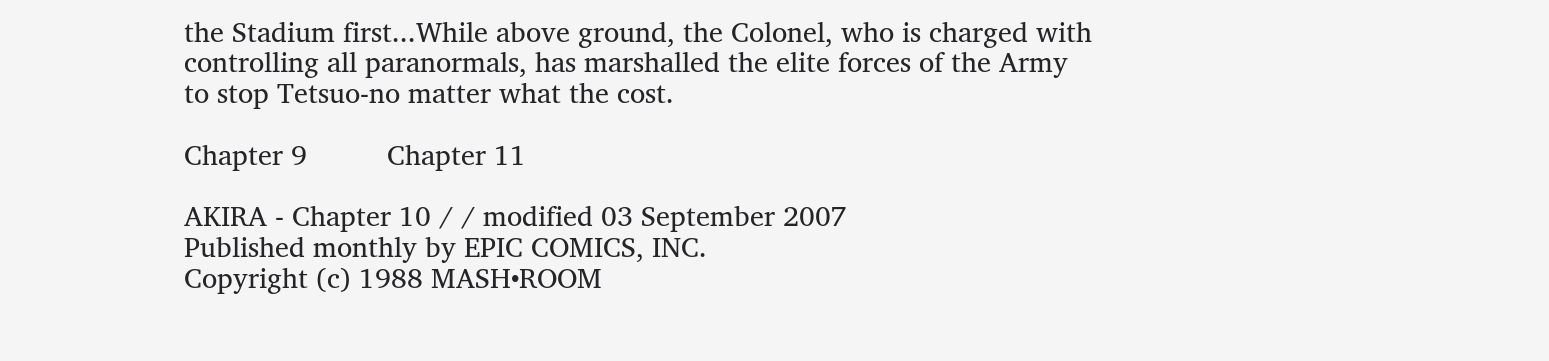the Stadium first...While above ground, the Colonel, who is charged with controlling all paranormals, has marshalled the elite forces of the Army to stop Tetsuo-no matter what the cost.

Chapter 9          Chapter 11

AKIRA - Chapter 10 / / modified 03 September 2007
Published monthly by EPIC COMICS, INC.
Copyright (c) 1988 MASH•ROOM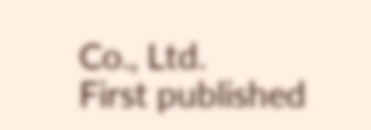Co., Ltd.
First published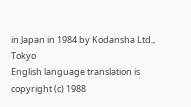in Japan in 1984 by Kodansha Ltd., Tokyo
English language translation is copyright (c) 1988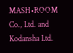MASH•ROOM Co., Ltd. and Kodansha Ltd.